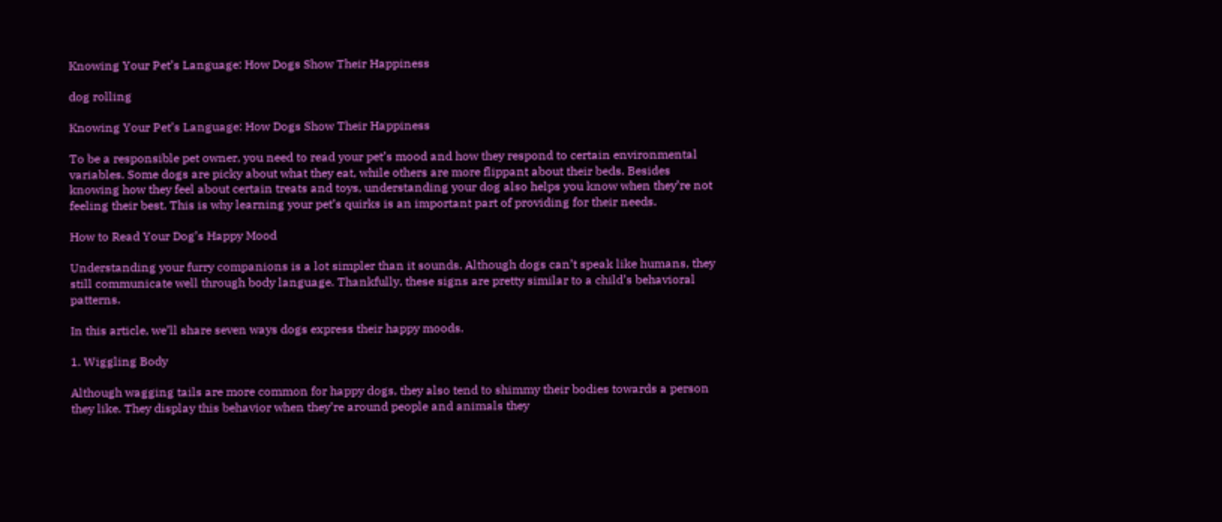Knowing Your Pet’s Language: How Dogs Show Their Happiness

dog rolling

Knowing Your Pet’s Language: How Dogs Show Their Happiness

To be a responsible pet owner, you need to read your pet’s mood and how they respond to certain environmental variables. Some dogs are picky about what they eat, while others are more flippant about their beds. Besides knowing how they feel about certain treats and toys, understanding your dog also helps you know when they’re not feeling their best. This is why learning your pet’s quirks is an important part of providing for their needs.

How to Read Your Dog’s Happy Mood

Understanding your furry companions is a lot simpler than it sounds. Although dogs can’t speak like humans, they still communicate well through body language. Thankfully, these signs are pretty similar to a child’s behavioral patterns.

In this article, we’ll share seven ways dogs express their happy moods.

1. Wiggling Body

Although wagging tails are more common for happy dogs, they also tend to shimmy their bodies towards a person they like. They display this behavior when they’re around people and animals they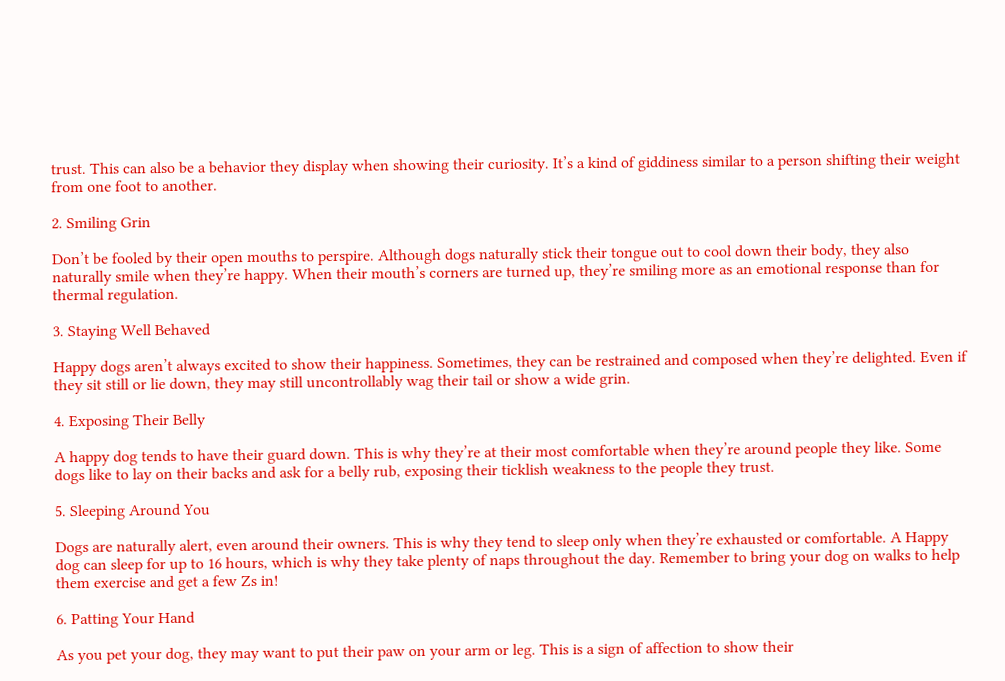trust. This can also be a behavior they display when showing their curiosity. It’s a kind of giddiness similar to a person shifting their weight from one foot to another.

2. Smiling Grin

Don’t be fooled by their open mouths to perspire. Although dogs naturally stick their tongue out to cool down their body, they also naturally smile when they’re happy. When their mouth’s corners are turned up, they’re smiling more as an emotional response than for thermal regulation.

3. Staying Well Behaved

Happy dogs aren’t always excited to show their happiness. Sometimes, they can be restrained and composed when they’re delighted. Even if they sit still or lie down, they may still uncontrollably wag their tail or show a wide grin.

4. Exposing Their Belly

A happy dog tends to have their guard down. This is why they’re at their most comfortable when they’re around people they like. Some dogs like to lay on their backs and ask for a belly rub, exposing their ticklish weakness to the people they trust.

5. Sleeping Around You

Dogs are naturally alert, even around their owners. This is why they tend to sleep only when they’re exhausted or comfortable. A Happy dog can sleep for up to 16 hours, which is why they take plenty of naps throughout the day. Remember to bring your dog on walks to help them exercise and get a few Zs in!

6. Patting Your Hand

As you pet your dog, they may want to put their paw on your arm or leg. This is a sign of affection to show their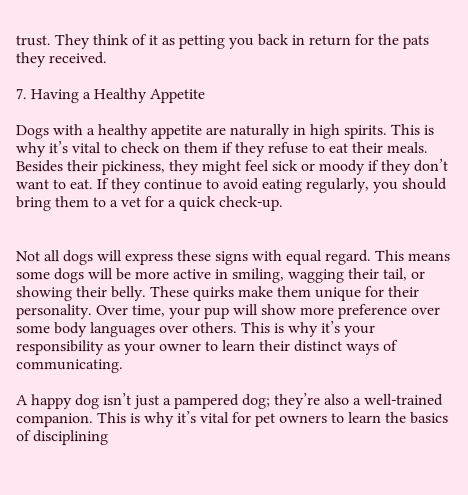trust. They think of it as petting you back in return for the pats they received.

7. Having a Healthy Appetite

Dogs with a healthy appetite are naturally in high spirits. This is why it’s vital to check on them if they refuse to eat their meals. Besides their pickiness, they might feel sick or moody if they don’t want to eat. If they continue to avoid eating regularly, you should bring them to a vet for a quick check-up.


Not all dogs will express these signs with equal regard. This means some dogs will be more active in smiling, wagging their tail, or showing their belly. These quirks make them unique for their personality. Over time, your pup will show more preference over some body languages over others. This is why it’s your responsibility as your owner to learn their distinct ways of communicating.

A happy dog isn’t just a pampered dog; they’re also a well-trained companion. This is why it’s vital for pet owners to learn the basics of disciplining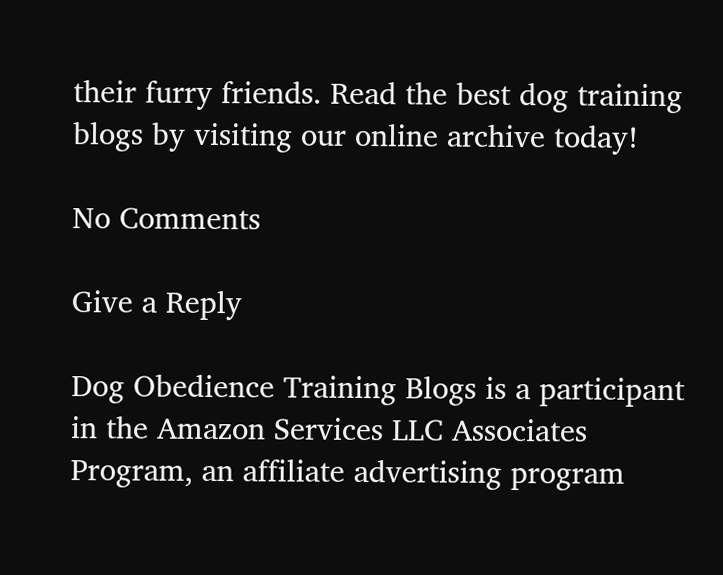their furry friends. Read the best dog training blogs by visiting our online archive today!

No Comments

Give a Reply

Dog Obedience Training Blogs is a participant in the Amazon Services LLC Associates Program, an affiliate advertising program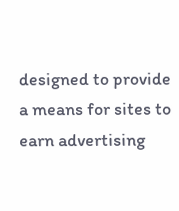designed to provide a means for sites to earn advertising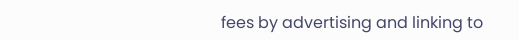fees by advertising and linking to